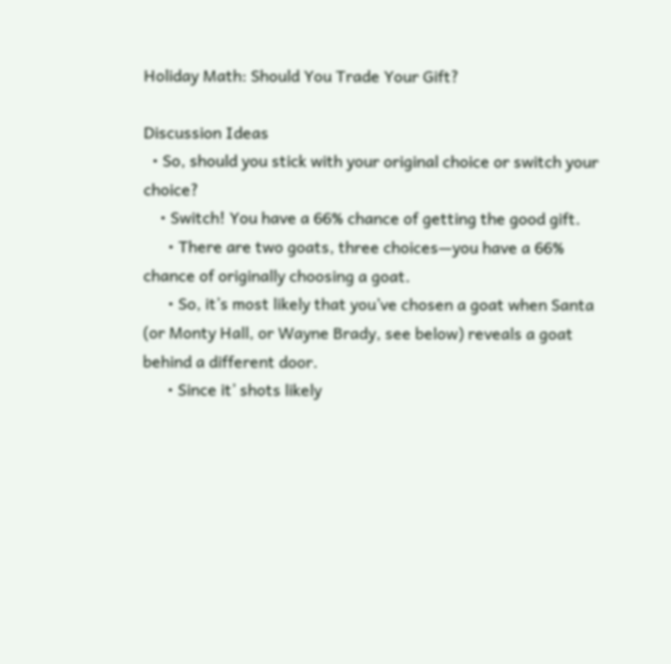Holiday Math: Should You Trade Your Gift?

Discussion Ideas
  • So, should you stick with your original choice or switch your choice?
    • Switch! You have a 66% chance of getting the good gift.
      • There are two goats, three choices—you have a 66% chance of originally choosing a goat.
      • So, it’s most likely that you’ve chosen a goat when Santa (or Monty Hall, or Wayne Brady, see below) reveals a goat behind a different door.
      • Since it’ shots likely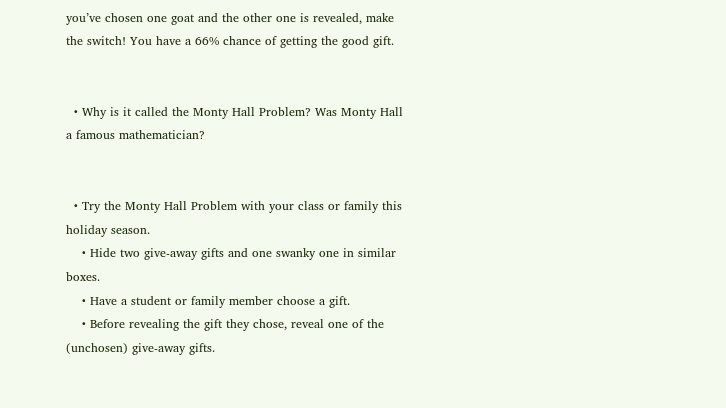you’ve chosen one goat and the other one is revealed, make the switch! You have a 66% chance of getting the good gift.


  • Why is it called the Monty Hall Problem? Was Monty Hall a famous mathematician?


  • Try the Monty Hall Problem with your class or family this holiday season.
    • Hide two give-away gifts and one swanky one in similar boxes.
    • Have a student or family member choose a gift.
    • Before revealing the gift they chose, reveal one of the (unchosen) give-away gifts.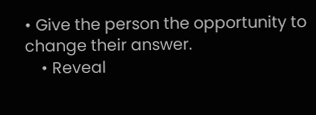• Give the person the opportunity to change their answer.
    • Reveal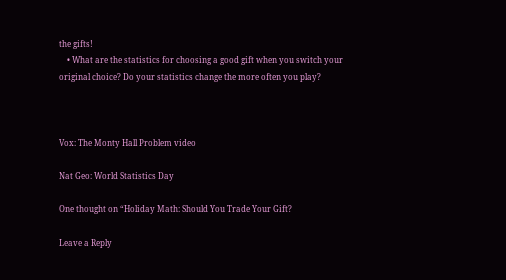the gifts!
    • What are the statistics for choosing a good gift when you switch your original choice? Do your statistics change the more often you play?



Vox: The Monty Hall Problem video

Nat Geo: World Statistics Day

One thought on “Holiday Math: Should You Trade Your Gift?

Leave a Reply